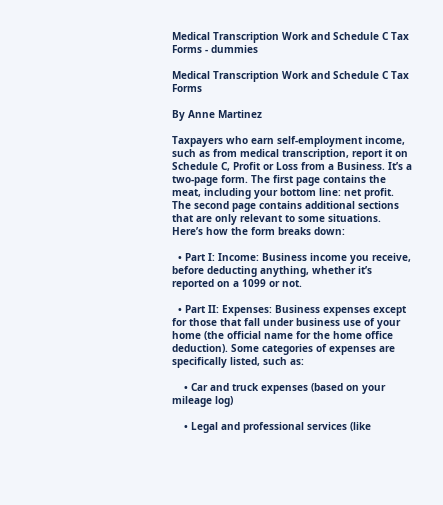Medical Transcription Work and Schedule C Tax Forms - dummies

Medical Transcription Work and Schedule C Tax Forms

By Anne Martinez

Taxpayers who earn self-employment income, such as from medical transcription, report it on Schedule C, Profit or Loss from a Business. It’s a two-page form. The first page contains the meat, including your bottom line: net profit. The second page contains additional sections that are only relevant to some situations. Here’s how the form breaks down:

  • Part I: Income: Business income you receive, before deducting anything, whether it’s reported on a 1099 or not.

  • Part II: Expenses: Business expenses except for those that fall under business use of your home (the official name for the home office deduction). Some categories of expenses are specifically listed, such as:

    • Car and truck expenses (based on your mileage log)

    • Legal and professional services (like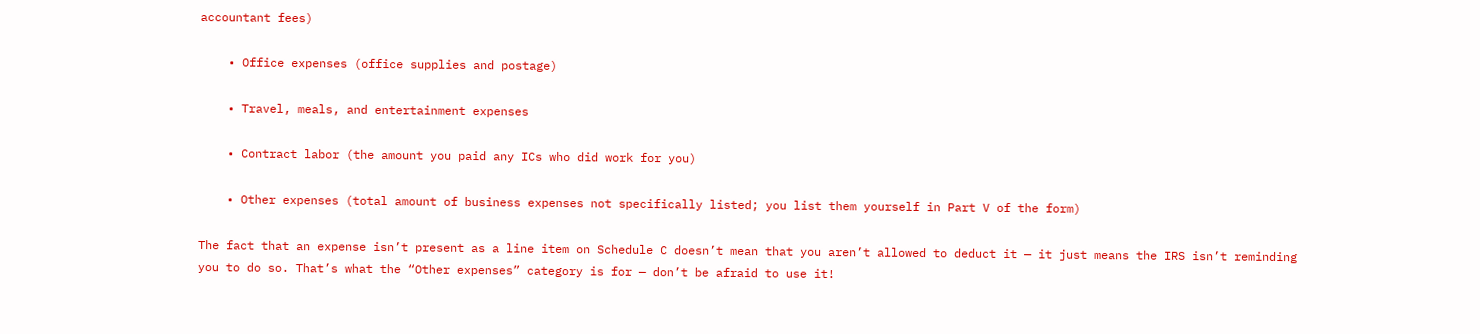accountant fees)

    • Office expenses (office supplies and postage)

    • Travel, meals, and entertainment expenses

    • Contract labor (the amount you paid any ICs who did work for you)

    • Other expenses (total amount of business expenses not specifically listed; you list them yourself in Part V of the form)

The fact that an expense isn’t present as a line item on Schedule C doesn’t mean that you aren’t allowed to deduct it — it just means the IRS isn’t reminding you to do so. That’s what the “Other expenses” category is for — don’t be afraid to use it!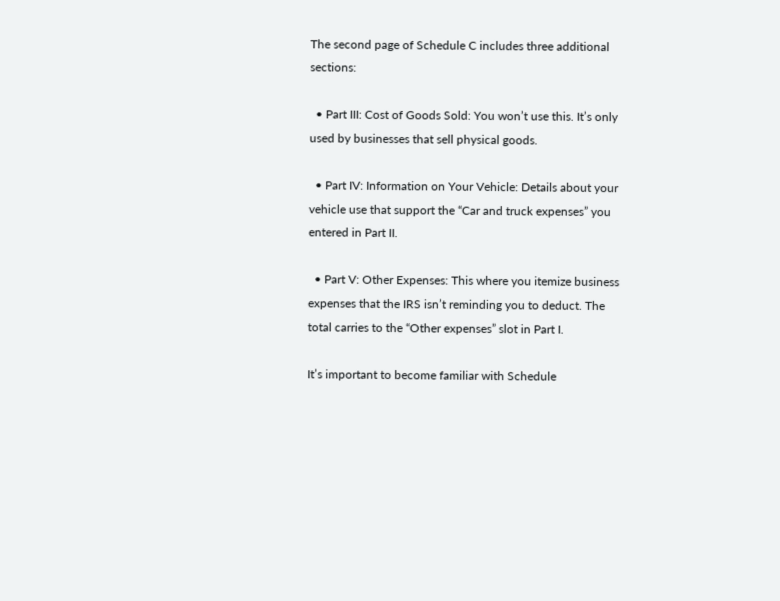The second page of Schedule C includes three additional sections:

  • Part III: Cost of Goods Sold: You won’t use this. It’s only used by businesses that sell physical goods.

  • Part IV: Information on Your Vehicle: Details about your vehicle use that support the “Car and truck expenses” you entered in Part II.

  • Part V: Other Expenses: This where you itemize business expenses that the IRS isn’t reminding you to deduct. The total carries to the “Other expenses” slot in Part I.

It’s important to become familiar with Schedule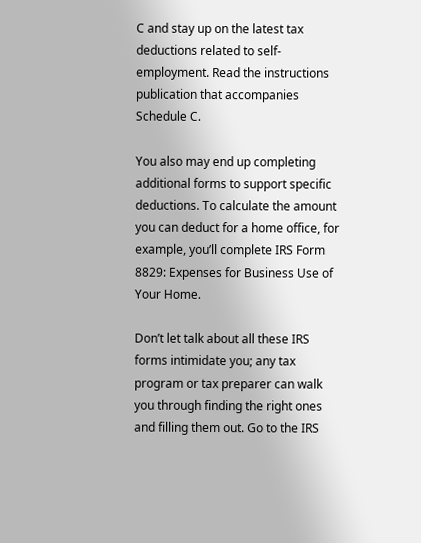C and stay up on the latest tax deductions related to self-employment. Read the instructions publication that accompanies Schedule C.

You also may end up completing additional forms to support specific deductions. To calculate the amount you can deduct for a home office, for example, you’ll complete IRS Form 8829: Expenses for Business Use of Your Home.

Don’t let talk about all these IRS forms intimidate you; any tax program or tax preparer can walk you through finding the right ones and filling them out. Go to the IRS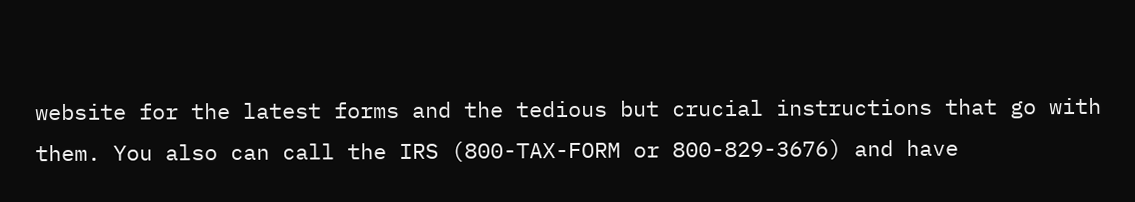website for the latest forms and the tedious but crucial instructions that go with them. You also can call the IRS (800-TAX-FORM or 800-829-3676) and have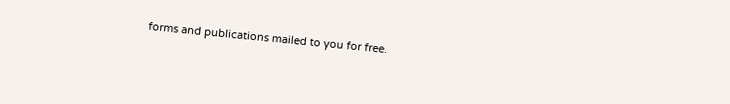forms and publications mailed to you for free.